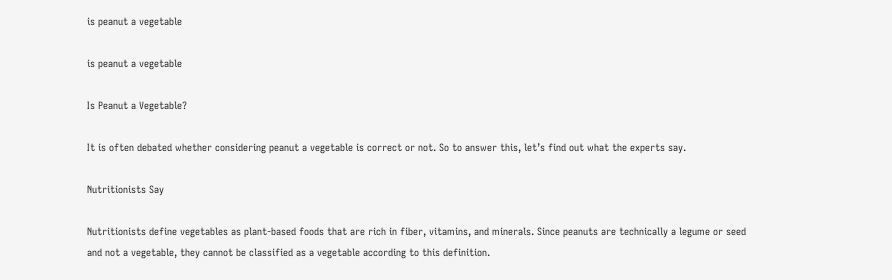is peanut a vegetable

is peanut a vegetable

Is Peanut a Vegetable?

It is often debated whether considering peanut a vegetable is correct or not. So to answer this, let’s find out what the experts say.

Nutritionists Say

Nutritionists define vegetables as plant-based foods that are rich in fiber, vitamins, and minerals. Since peanuts are technically a legume or seed and not a vegetable, they cannot be classified as a vegetable according to this definition.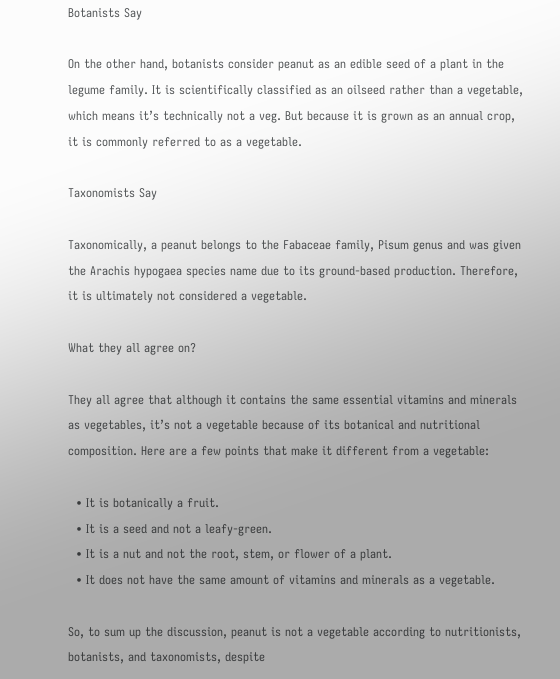Botanists Say

On the other hand, botanists consider peanut as an edible seed of a plant in the legume family. It is scientifically classified as an oilseed rather than a vegetable, which means it’s technically not a veg. But because it is grown as an annual crop, it is commonly referred to as a vegetable.

Taxonomists Say

Taxonomically, a peanut belongs to the Fabaceae family, Pisum genus and was given the Arachis hypogaea species name due to its ground-based production. Therefore, it is ultimately not considered a vegetable.

What they all agree on?

They all agree that although it contains the same essential vitamins and minerals as vegetables, it’s not a vegetable because of its botanical and nutritional composition. Here are a few points that make it different from a vegetable:

  • It is botanically a fruit.
  • It is a seed and not a leafy-green.
  • It is a nut and not the root, stem, or flower of a plant.
  • It does not have the same amount of vitamins and minerals as a vegetable.

So, to sum up the discussion, peanut is not a vegetable according to nutritionists, botanists, and taxonomists, despite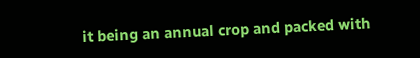it being an annual crop and packed with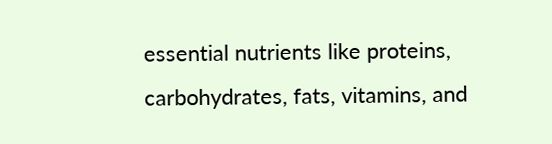essential nutrients like proteins, carbohydrates, fats, vitamins, and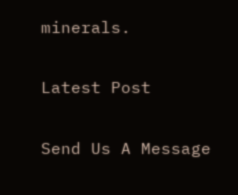minerals.

Latest Post

Send Us A Message